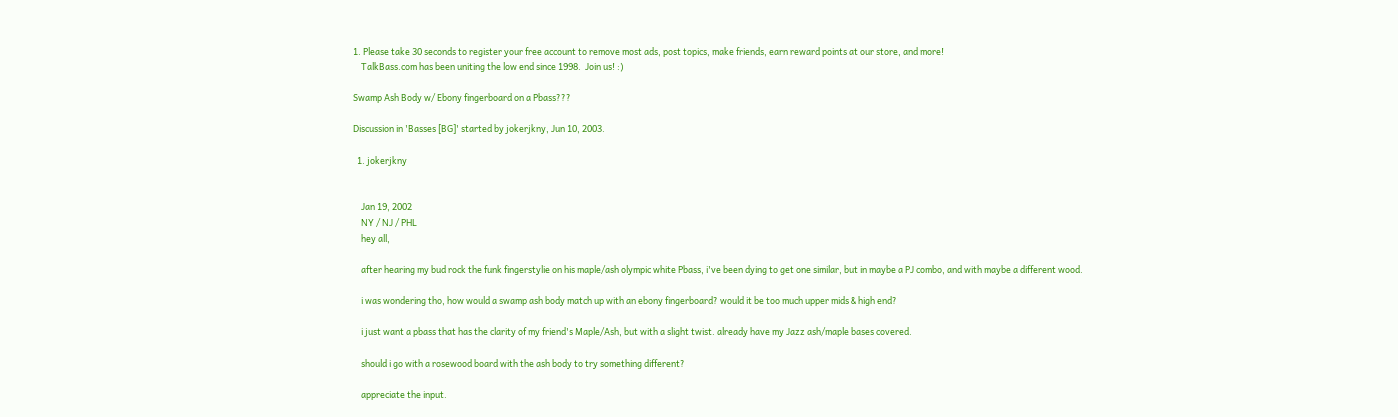1. Please take 30 seconds to register your free account to remove most ads, post topics, make friends, earn reward points at our store, and more!
    TalkBass.com has been uniting the low end since 1998.  Join us! :)

Swamp Ash Body w/ Ebony fingerboard on a Pbass???

Discussion in 'Basses [BG]' started by jokerjkny, Jun 10, 2003.

  1. jokerjkny


    Jan 19, 2002
    NY / NJ / PHL
    hey all,

    after hearing my bud rock the funk fingerstylie on his maple/ash olympic white Pbass, i've been dying to get one similar, but in maybe a PJ combo, and with maybe a different wood.

    i was wondering tho, how would a swamp ash body match up with an ebony fingerboard? would it be too much upper mids & high end?

    i just want a pbass that has the clarity of my friend's Maple/Ash, but with a slight twist. already have my Jazz ash/maple bases covered.

    should i go with a rosewood board with the ash body to try something different?

    appreciate the input.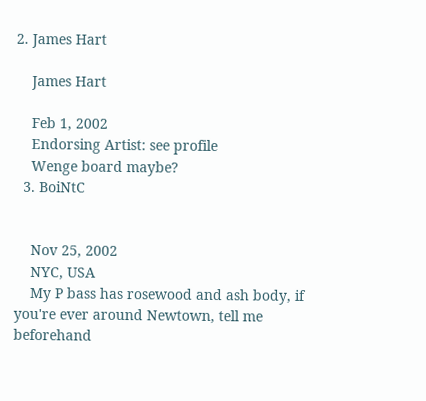2. James Hart

    James Hart

    Feb 1, 2002
    Endorsing Artist: see profile
    Wenge board maybe?
  3. BoiNtC


    Nov 25, 2002
    NYC, USA
    My P bass has rosewood and ash body, if you're ever around Newtown, tell me beforehand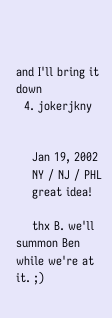and I'll bring it down
  4. jokerjkny


    Jan 19, 2002
    NY / NJ / PHL
    great idea!

    thx B. we'll summon Ben while we're at it. ;)